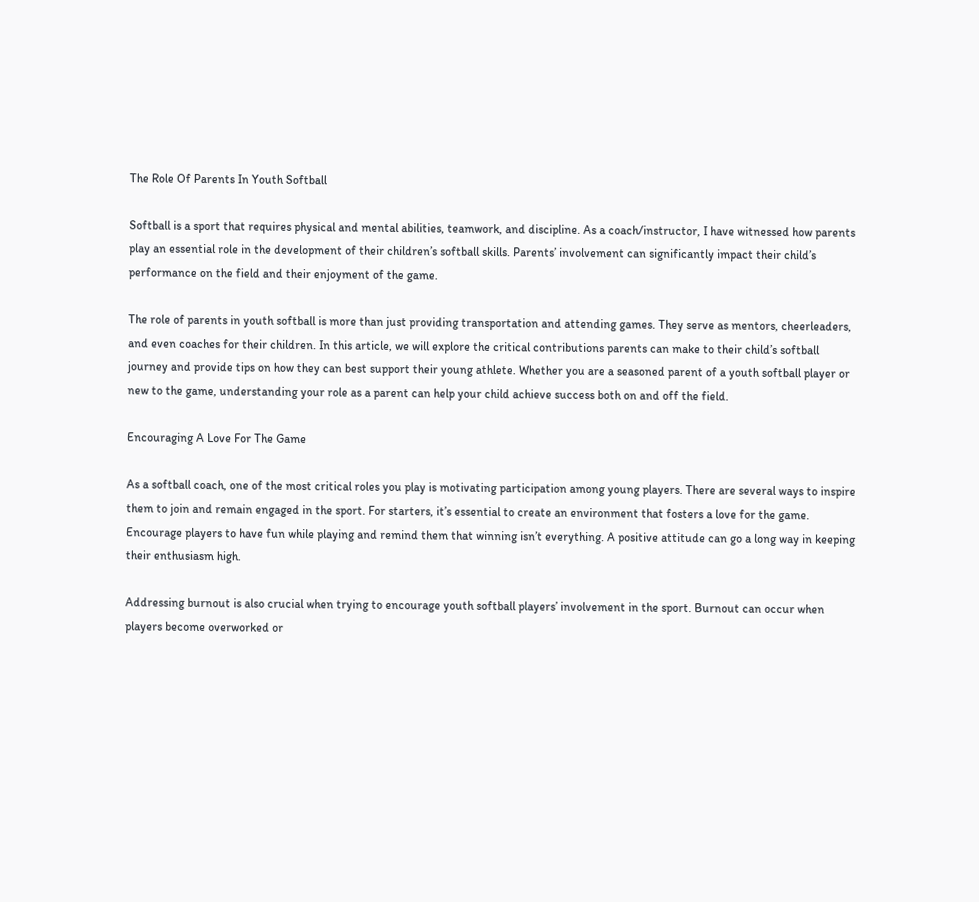The Role Of Parents In Youth Softball

Softball is a sport that requires physical and mental abilities, teamwork, and discipline. As a coach/instructor, I have witnessed how parents play an essential role in the development of their children’s softball skills. Parents’ involvement can significantly impact their child’s performance on the field and their enjoyment of the game.

The role of parents in youth softball is more than just providing transportation and attending games. They serve as mentors, cheerleaders, and even coaches for their children. In this article, we will explore the critical contributions parents can make to their child’s softball journey and provide tips on how they can best support their young athlete. Whether you are a seasoned parent of a youth softball player or new to the game, understanding your role as a parent can help your child achieve success both on and off the field.

Encouraging A Love For The Game

As a softball coach, one of the most critical roles you play is motivating participation among young players. There are several ways to inspire them to join and remain engaged in the sport. For starters, it’s essential to create an environment that fosters a love for the game. Encourage players to have fun while playing and remind them that winning isn’t everything. A positive attitude can go a long way in keeping their enthusiasm high.

Addressing burnout is also crucial when trying to encourage youth softball players’ involvement in the sport. Burnout can occur when players become overworked or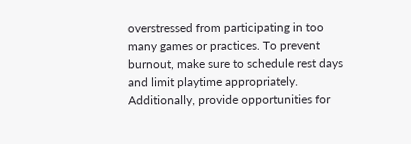overstressed from participating in too many games or practices. To prevent burnout, make sure to schedule rest days and limit playtime appropriately. Additionally, provide opportunities for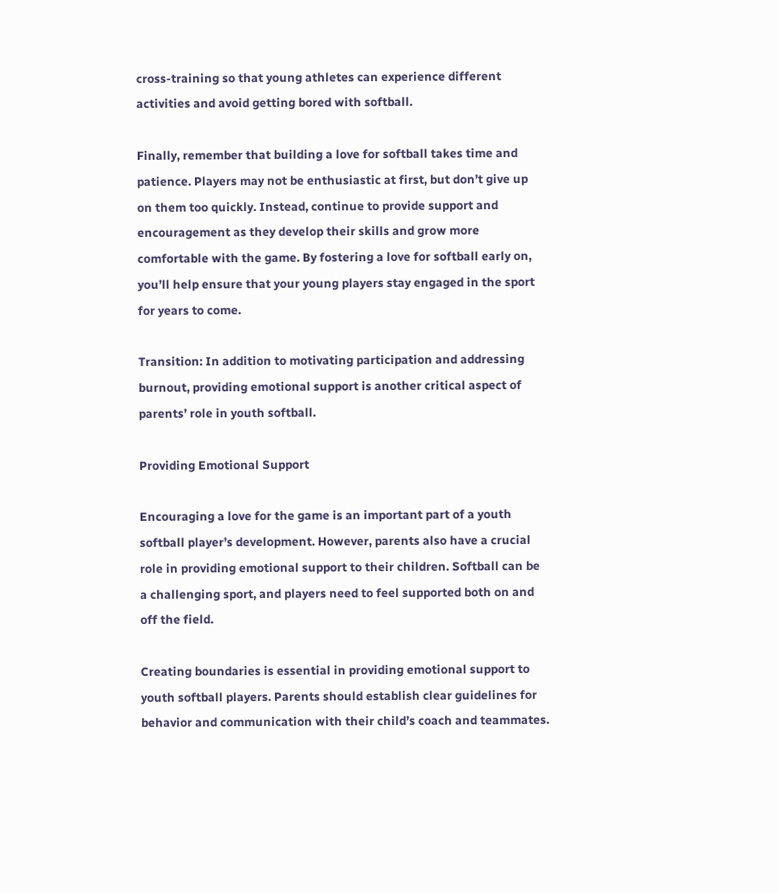cross-training so that young athletes can experience different activities and avoid getting bored with softball.

Finally, remember that building a love for softball takes time and patience. Players may not be enthusiastic at first, but don’t give up on them too quickly. Instead, continue to provide support and encouragement as they develop their skills and grow more comfortable with the game. By fostering a love for softball early on, you’ll help ensure that your young players stay engaged in the sport for years to come.

Transition: In addition to motivating participation and addressing burnout, providing emotional support is another critical aspect of parents’ role in youth softball.

Providing Emotional Support

Encouraging a love for the game is an important part of a youth softball player’s development. However, parents also have a crucial role in providing emotional support to their children. Softball can be a challenging sport, and players need to feel supported both on and off the field.

Creating boundaries is essential in providing emotional support to youth softball players. Parents should establish clear guidelines for behavior and communication with their child’s coach and teammates.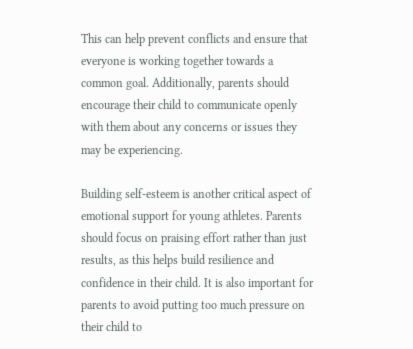This can help prevent conflicts and ensure that everyone is working together towards a common goal. Additionally, parents should encourage their child to communicate openly with them about any concerns or issues they may be experiencing.

Building self-esteem is another critical aspect of emotional support for young athletes. Parents should focus on praising effort rather than just results, as this helps build resilience and confidence in their child. It is also important for parents to avoid putting too much pressure on their child to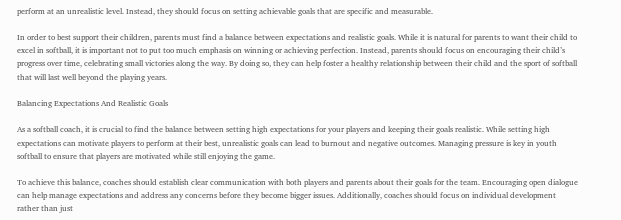perform at an unrealistic level. Instead, they should focus on setting achievable goals that are specific and measurable.

In order to best support their children, parents must find a balance between expectations and realistic goals. While it is natural for parents to want their child to excel in softball, it is important not to put too much emphasis on winning or achieving perfection. Instead, parents should focus on encouraging their child’s progress over time, celebrating small victories along the way. By doing so, they can help foster a healthy relationship between their child and the sport of softball that will last well beyond the playing years.

Balancing Expectations And Realistic Goals

As a softball coach, it is crucial to find the balance between setting high expectations for your players and keeping their goals realistic. While setting high expectations can motivate players to perform at their best, unrealistic goals can lead to burnout and negative outcomes. Managing pressure is key in youth softball to ensure that players are motivated while still enjoying the game.

To achieve this balance, coaches should establish clear communication with both players and parents about their goals for the team. Encouraging open dialogue can help manage expectations and address any concerns before they become bigger issues. Additionally, coaches should focus on individual development rather than just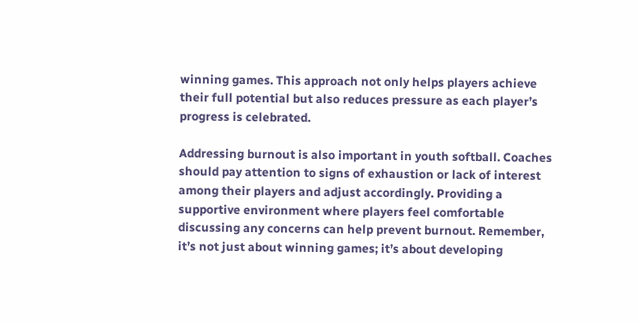winning games. This approach not only helps players achieve their full potential but also reduces pressure as each player’s progress is celebrated.

Addressing burnout is also important in youth softball. Coaches should pay attention to signs of exhaustion or lack of interest among their players and adjust accordingly. Providing a supportive environment where players feel comfortable discussing any concerns can help prevent burnout. Remember, it’s not just about winning games; it’s about developing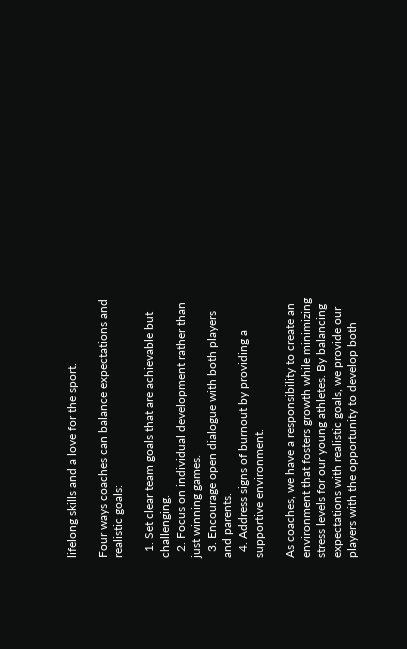lifelong skills and a love for the sport.

Four ways coaches can balance expectations and realistic goals:

  1. Set clear team goals that are achievable but challenging.
  2. Focus on individual development rather than just winning games.
  3. Encourage open dialogue with both players and parents.
  4. Address signs of burnout by providing a supportive environment.

As coaches, we have a responsibility to create an environment that fosters growth while minimizing stress levels for our young athletes. By balancing expectations with realistic goals, we provide our players with the opportunity to develop both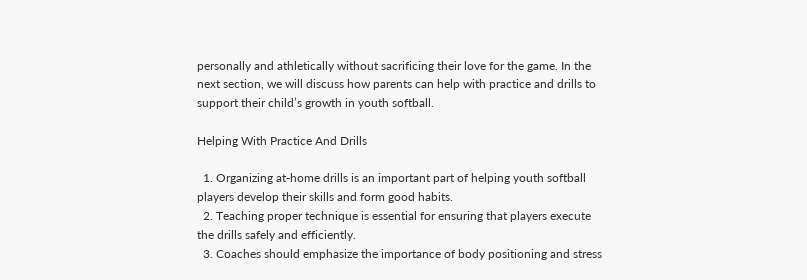personally and athletically without sacrificing their love for the game. In the next section, we will discuss how parents can help with practice and drills to support their child’s growth in youth softball.

Helping With Practice And Drills

  1. Organizing at-home drills is an important part of helping youth softball players develop their skills and form good habits.
  2. Teaching proper technique is essential for ensuring that players execute the drills safely and efficiently.
  3. Coaches should emphasize the importance of body positioning and stress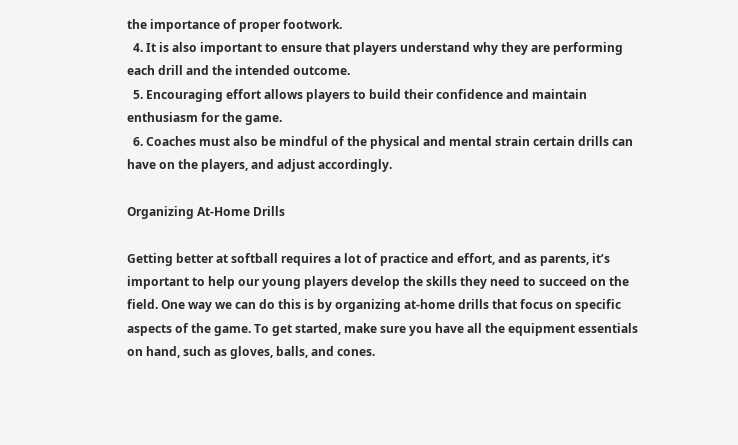the importance of proper footwork.
  4. It is also important to ensure that players understand why they are performing each drill and the intended outcome.
  5. Encouraging effort allows players to build their confidence and maintain enthusiasm for the game.
  6. Coaches must also be mindful of the physical and mental strain certain drills can have on the players, and adjust accordingly.

Organizing At-Home Drills

Getting better at softball requires a lot of practice and effort, and as parents, it’s important to help our young players develop the skills they need to succeed on the field. One way we can do this is by organizing at-home drills that focus on specific aspects of the game. To get started, make sure you have all the equipment essentials on hand, such as gloves, balls, and cones.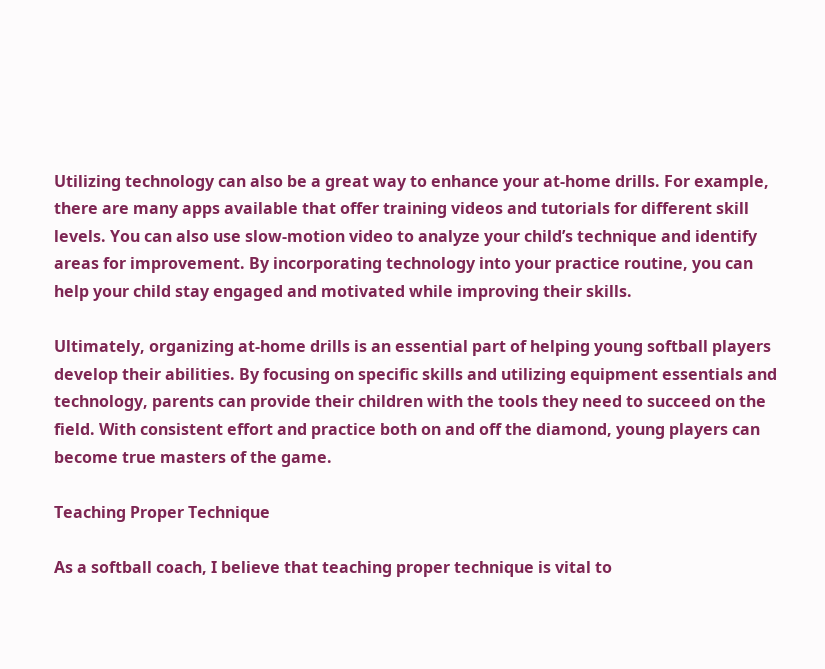Utilizing technology can also be a great way to enhance your at-home drills. For example, there are many apps available that offer training videos and tutorials for different skill levels. You can also use slow-motion video to analyze your child’s technique and identify areas for improvement. By incorporating technology into your practice routine, you can help your child stay engaged and motivated while improving their skills.

Ultimately, organizing at-home drills is an essential part of helping young softball players develop their abilities. By focusing on specific skills and utilizing equipment essentials and technology, parents can provide their children with the tools they need to succeed on the field. With consistent effort and practice both on and off the diamond, young players can become true masters of the game.

Teaching Proper Technique

As a softball coach, I believe that teaching proper technique is vital to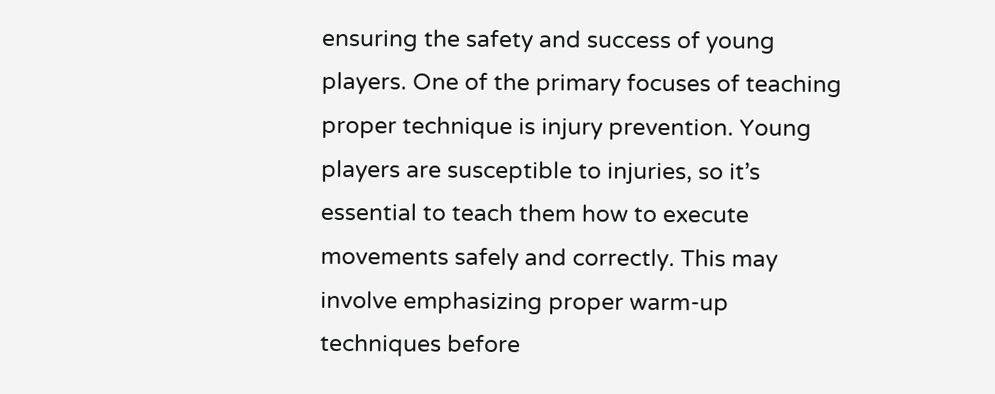ensuring the safety and success of young players. One of the primary focuses of teaching proper technique is injury prevention. Young players are susceptible to injuries, so it’s essential to teach them how to execute movements safely and correctly. This may involve emphasizing proper warm-up techniques before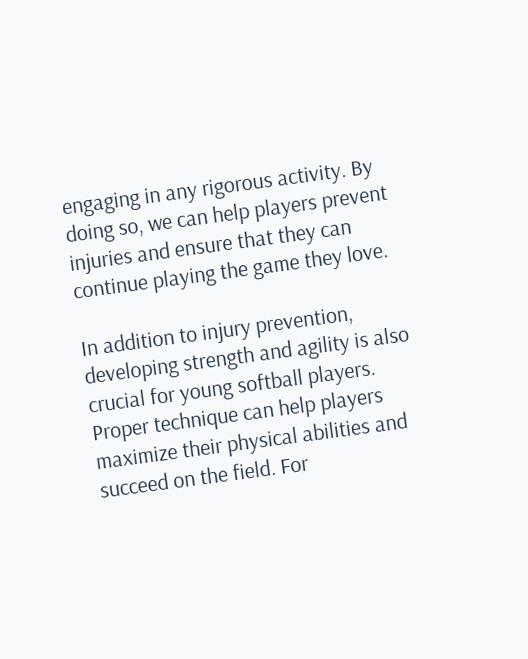engaging in any rigorous activity. By doing so, we can help players prevent injuries and ensure that they can continue playing the game they love.

In addition to injury prevention, developing strength and agility is also crucial for young softball players. Proper technique can help players maximize their physical abilities and succeed on the field. For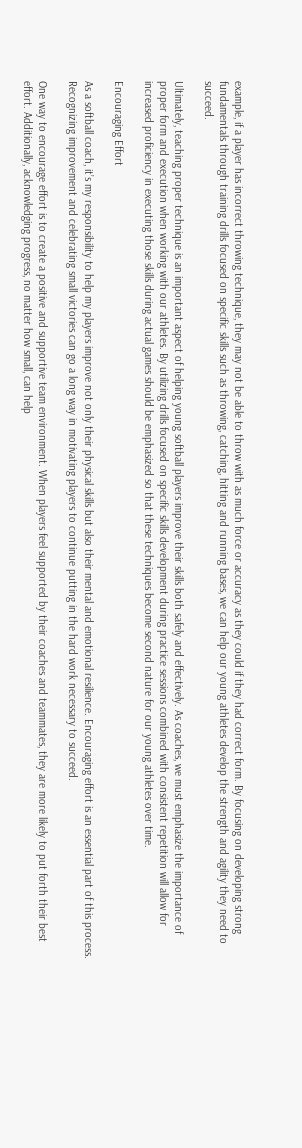example, if a player has incorrect throwing technique, they may not be able to throw with as much force or accuracy as they could if they had correct form. By focusing on developing strong fundamentals through training drills focused on specific skills such as throwing, catching, hitting and running bases, we can help our young athletes develop the strength and agility they need to succeed.

Ultimately, teaching proper technique is an important aspect of helping young softball players improve their skills both safely and effectively. As coaches, we must emphasize the importance of proper form and execution when working with our athletes. By utilizing drills focused on specific skills development during practice sessions combined with consistent repetition will allow for increased proficiency in executing those skills during actual games should be emphasized so that these techniques become second nature for our young athletes over time.

Encouraging Effort

As a softball coach, it’s my responsibility to help my players improve not only their physical skills but also their mental and emotional resilience. Encouraging effort is an essential part of this process. Recognizing improvement and celebrating small victories can go a long way in motivating players to continue putting in the hard work necessary to succeed.

One way to encourage effort is to create a positive and supportive team environment. When players feel supported by their coaches and teammates, they are more likely to put forth their best effort. Additionally, acknowledging progress, no matter how small, can help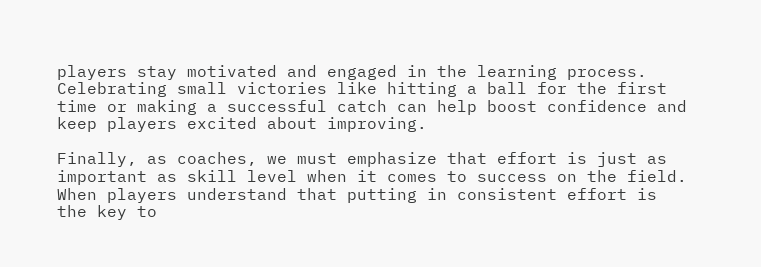players stay motivated and engaged in the learning process. Celebrating small victories like hitting a ball for the first time or making a successful catch can help boost confidence and keep players excited about improving.

Finally, as coaches, we must emphasize that effort is just as important as skill level when it comes to success on the field. When players understand that putting in consistent effort is the key to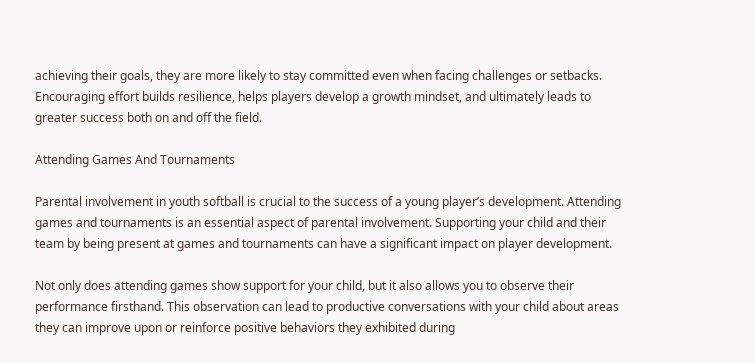achieving their goals, they are more likely to stay committed even when facing challenges or setbacks. Encouraging effort builds resilience, helps players develop a growth mindset, and ultimately leads to greater success both on and off the field.

Attending Games And Tournaments

Parental involvement in youth softball is crucial to the success of a young player’s development. Attending games and tournaments is an essential aspect of parental involvement. Supporting your child and their team by being present at games and tournaments can have a significant impact on player development.

Not only does attending games show support for your child, but it also allows you to observe their performance firsthand. This observation can lead to productive conversations with your child about areas they can improve upon or reinforce positive behaviors they exhibited during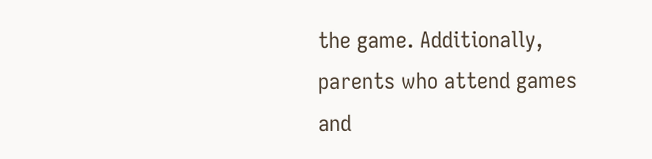the game. Additionally, parents who attend games and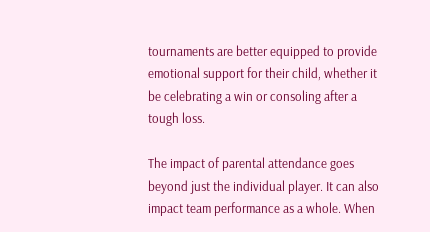tournaments are better equipped to provide emotional support for their child, whether it be celebrating a win or consoling after a tough loss.

The impact of parental attendance goes beyond just the individual player. It can also impact team performance as a whole. When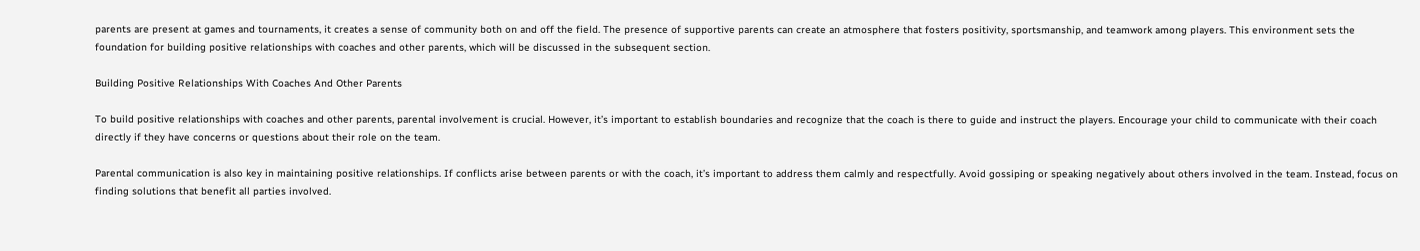parents are present at games and tournaments, it creates a sense of community both on and off the field. The presence of supportive parents can create an atmosphere that fosters positivity, sportsmanship, and teamwork among players. This environment sets the foundation for building positive relationships with coaches and other parents, which will be discussed in the subsequent section.

Building Positive Relationships With Coaches And Other Parents

To build positive relationships with coaches and other parents, parental involvement is crucial. However, it’s important to establish boundaries and recognize that the coach is there to guide and instruct the players. Encourage your child to communicate with their coach directly if they have concerns or questions about their role on the team.

Parental communication is also key in maintaining positive relationships. If conflicts arise between parents or with the coach, it’s important to address them calmly and respectfully. Avoid gossiping or speaking negatively about others involved in the team. Instead, focus on finding solutions that benefit all parties involved.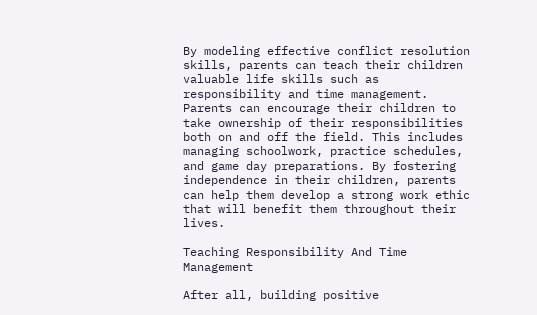By modeling effective conflict resolution skills, parents can teach their children valuable life skills such as responsibility and time management. Parents can encourage their children to take ownership of their responsibilities both on and off the field. This includes managing schoolwork, practice schedules, and game day preparations. By fostering independence in their children, parents can help them develop a strong work ethic that will benefit them throughout their lives.

Teaching Responsibility And Time Management

After all, building positive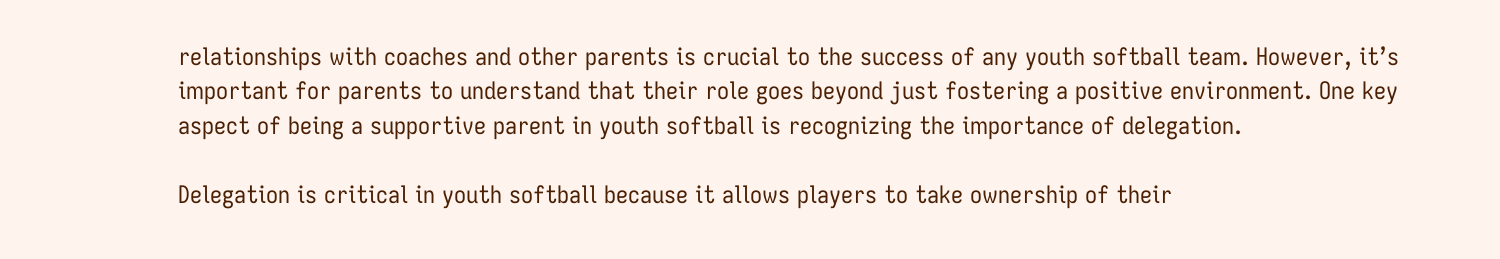relationships with coaches and other parents is crucial to the success of any youth softball team. However, it’s important for parents to understand that their role goes beyond just fostering a positive environment. One key aspect of being a supportive parent in youth softball is recognizing the importance of delegation.

Delegation is critical in youth softball because it allows players to take ownership of their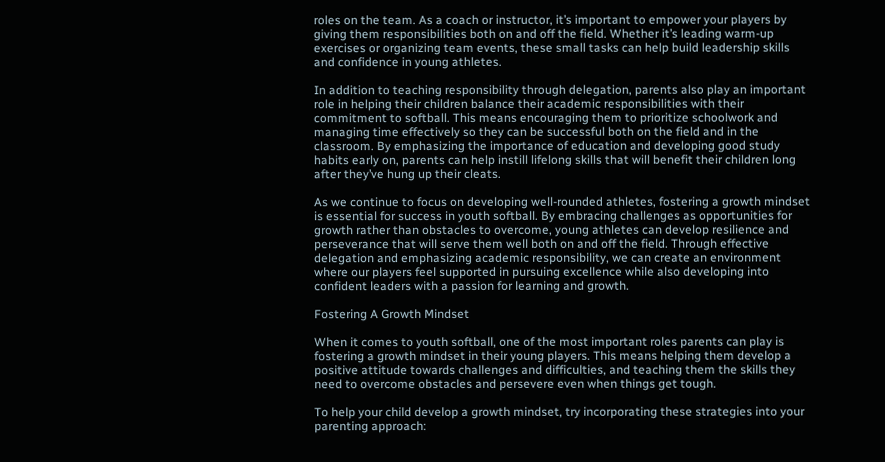roles on the team. As a coach or instructor, it’s important to empower your players by giving them responsibilities both on and off the field. Whether it’s leading warm-up exercises or organizing team events, these small tasks can help build leadership skills and confidence in young athletes.

In addition to teaching responsibility through delegation, parents also play an important role in helping their children balance their academic responsibilities with their commitment to softball. This means encouraging them to prioritize schoolwork and managing time effectively so they can be successful both on the field and in the classroom. By emphasizing the importance of education and developing good study habits early on, parents can help instill lifelong skills that will benefit their children long after they’ve hung up their cleats.

As we continue to focus on developing well-rounded athletes, fostering a growth mindset is essential for success in youth softball. By embracing challenges as opportunities for growth rather than obstacles to overcome, young athletes can develop resilience and perseverance that will serve them well both on and off the field. Through effective delegation and emphasizing academic responsibility, we can create an environment where our players feel supported in pursuing excellence while also developing into confident leaders with a passion for learning and growth.

Fostering A Growth Mindset

When it comes to youth softball, one of the most important roles parents can play is fostering a growth mindset in their young players. This means helping them develop a positive attitude towards challenges and difficulties, and teaching them the skills they need to overcome obstacles and persevere even when things get tough.

To help your child develop a growth mindset, try incorporating these strategies into your parenting approach: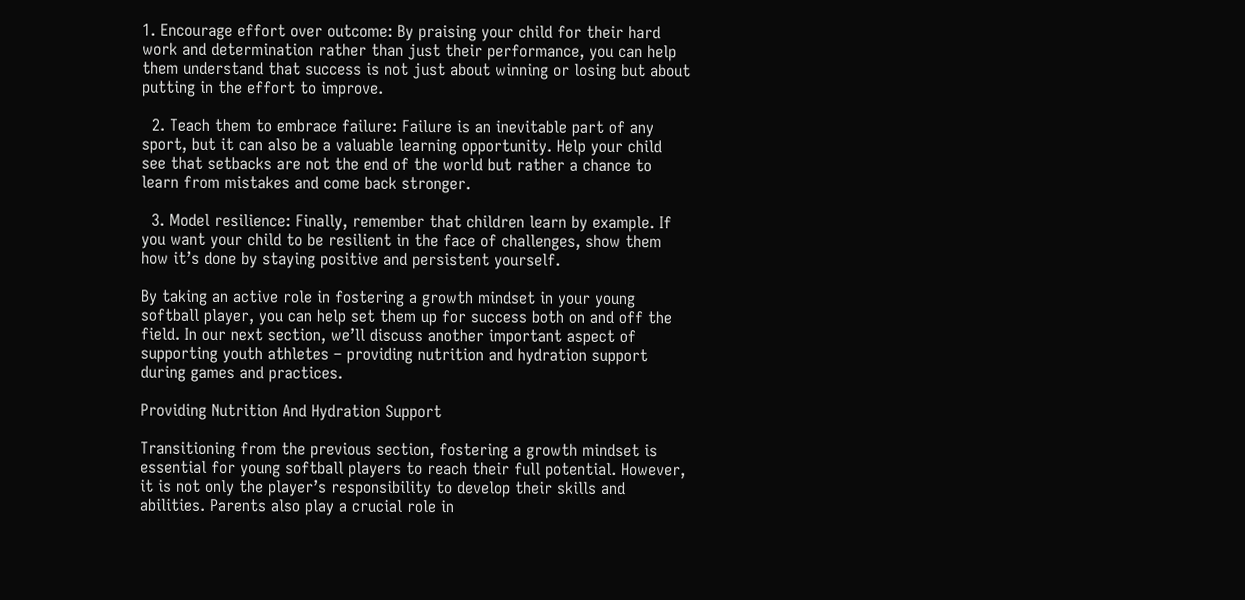1. Encourage effort over outcome: By praising your child for their hard work and determination rather than just their performance, you can help them understand that success is not just about winning or losing but about putting in the effort to improve.

  2. Teach them to embrace failure: Failure is an inevitable part of any sport, but it can also be a valuable learning opportunity. Help your child see that setbacks are not the end of the world but rather a chance to learn from mistakes and come back stronger.

  3. Model resilience: Finally, remember that children learn by example. If you want your child to be resilient in the face of challenges, show them how it’s done by staying positive and persistent yourself.

By taking an active role in fostering a growth mindset in your young softball player, you can help set them up for success both on and off the field. In our next section, we’ll discuss another important aspect of supporting youth athletes – providing nutrition and hydration support during games and practices.

Providing Nutrition And Hydration Support

Transitioning from the previous section, fostering a growth mindset is essential for young softball players to reach their full potential. However, it is not only the player’s responsibility to develop their skills and abilities. Parents also play a crucial role in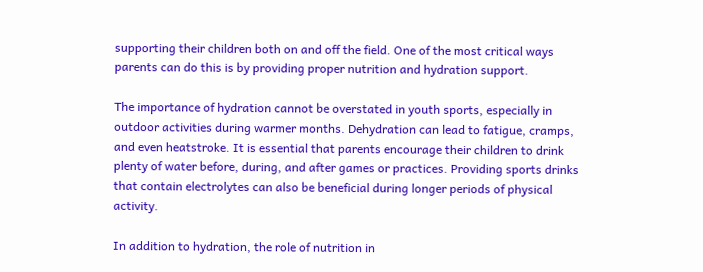supporting their children both on and off the field. One of the most critical ways parents can do this is by providing proper nutrition and hydration support.

The importance of hydration cannot be overstated in youth sports, especially in outdoor activities during warmer months. Dehydration can lead to fatigue, cramps, and even heatstroke. It is essential that parents encourage their children to drink plenty of water before, during, and after games or practices. Providing sports drinks that contain electrolytes can also be beneficial during longer periods of physical activity.

In addition to hydration, the role of nutrition in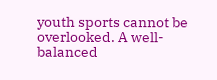youth sports cannot be overlooked. A well-balanced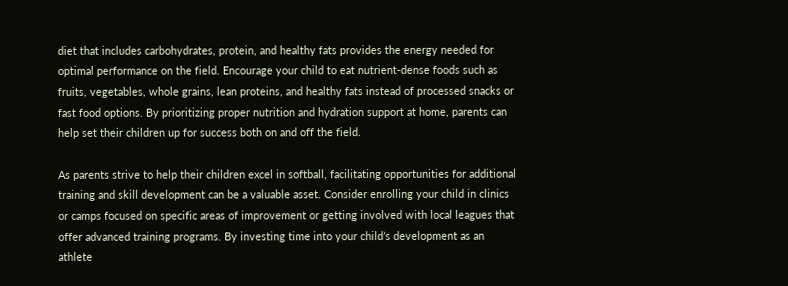diet that includes carbohydrates, protein, and healthy fats provides the energy needed for optimal performance on the field. Encourage your child to eat nutrient-dense foods such as fruits, vegetables, whole grains, lean proteins, and healthy fats instead of processed snacks or fast food options. By prioritizing proper nutrition and hydration support at home, parents can help set their children up for success both on and off the field.

As parents strive to help their children excel in softball, facilitating opportunities for additional training and skill development can be a valuable asset. Consider enrolling your child in clinics or camps focused on specific areas of improvement or getting involved with local leagues that offer advanced training programs. By investing time into your child’s development as an athlete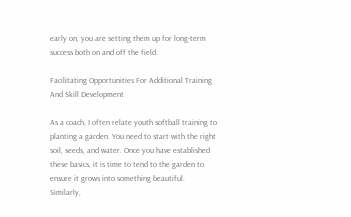early on, you are setting them up for long-term success both on and off the field.

Facilitating Opportunities For Additional Training And Skill Development

As a coach, I often relate youth softball training to planting a garden. You need to start with the right soil, seeds, and water. Once you have established these basics, it is time to tend to the garden to ensure it grows into something beautiful. Similarly,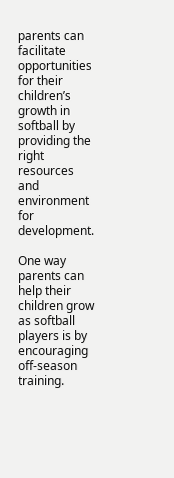parents can facilitate opportunities for their children’s growth in softball by providing the right resources and environment for development.

One way parents can help their children grow as softball players is by encouraging off-season training.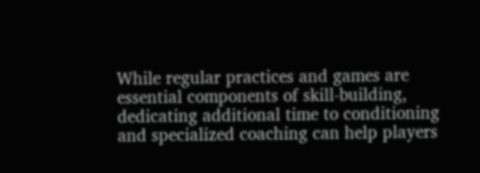While regular practices and games are essential components of skill-building, dedicating additional time to conditioning and specialized coaching can help players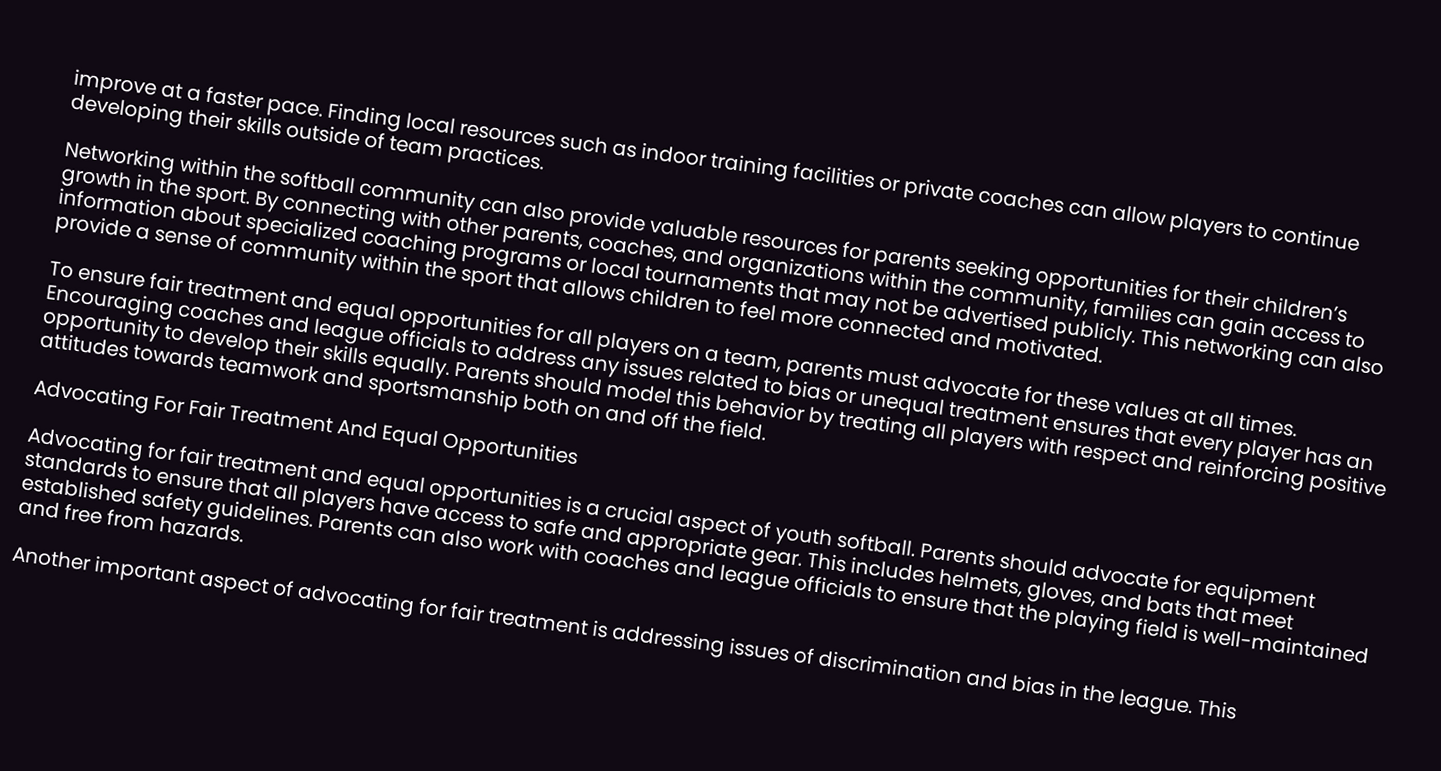improve at a faster pace. Finding local resources such as indoor training facilities or private coaches can allow players to continue developing their skills outside of team practices.

Networking within the softball community can also provide valuable resources for parents seeking opportunities for their children’s growth in the sport. By connecting with other parents, coaches, and organizations within the community, families can gain access to information about specialized coaching programs or local tournaments that may not be advertised publicly. This networking can also provide a sense of community within the sport that allows children to feel more connected and motivated.

To ensure fair treatment and equal opportunities for all players on a team, parents must advocate for these values at all times. Encouraging coaches and league officials to address any issues related to bias or unequal treatment ensures that every player has an opportunity to develop their skills equally. Parents should model this behavior by treating all players with respect and reinforcing positive attitudes towards teamwork and sportsmanship both on and off the field.

Advocating For Fair Treatment And Equal Opportunities

Advocating for fair treatment and equal opportunities is a crucial aspect of youth softball. Parents should advocate for equipment standards to ensure that all players have access to safe and appropriate gear. This includes helmets, gloves, and bats that meet established safety guidelines. Parents can also work with coaches and league officials to ensure that the playing field is well-maintained and free from hazards.

Another important aspect of advocating for fair treatment is addressing issues of discrimination and bias in the league. This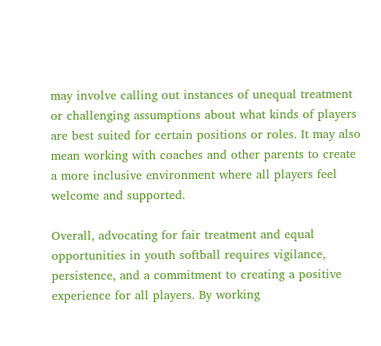may involve calling out instances of unequal treatment or challenging assumptions about what kinds of players are best suited for certain positions or roles. It may also mean working with coaches and other parents to create a more inclusive environment where all players feel welcome and supported.

Overall, advocating for fair treatment and equal opportunities in youth softball requires vigilance, persistence, and a commitment to creating a positive experience for all players. By working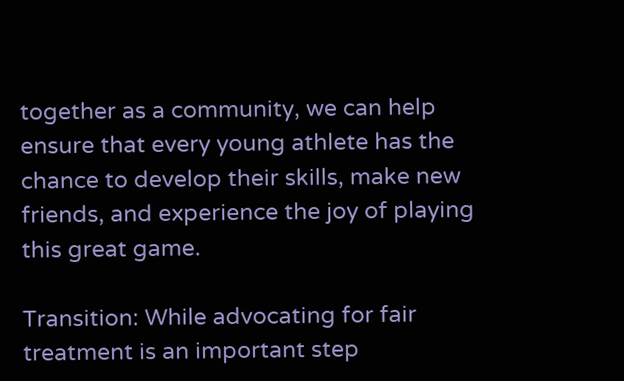together as a community, we can help ensure that every young athlete has the chance to develop their skills, make new friends, and experience the joy of playing this great game.

Transition: While advocating for fair treatment is an important step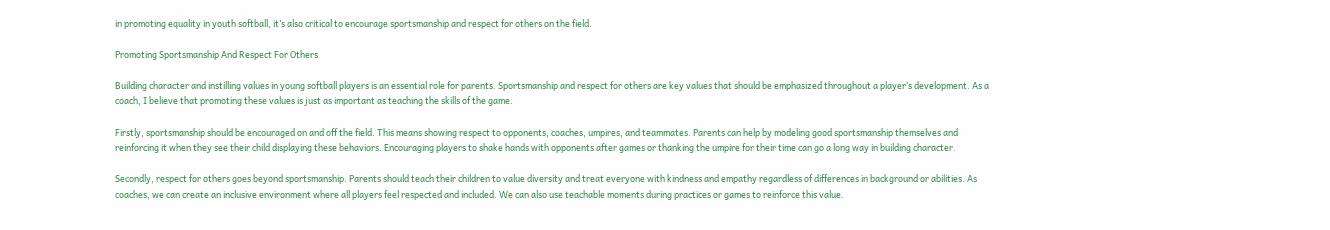in promoting equality in youth softball, it’s also critical to encourage sportsmanship and respect for others on the field.

Promoting Sportsmanship And Respect For Others

Building character and instilling values in young softball players is an essential role for parents. Sportsmanship and respect for others are key values that should be emphasized throughout a player’s development. As a coach, I believe that promoting these values is just as important as teaching the skills of the game.

Firstly, sportsmanship should be encouraged on and off the field. This means showing respect to opponents, coaches, umpires, and teammates. Parents can help by modeling good sportsmanship themselves and reinforcing it when they see their child displaying these behaviors. Encouraging players to shake hands with opponents after games or thanking the umpire for their time can go a long way in building character.

Secondly, respect for others goes beyond sportsmanship. Parents should teach their children to value diversity and treat everyone with kindness and empathy regardless of differences in background or abilities. As coaches, we can create an inclusive environment where all players feel respected and included. We can also use teachable moments during practices or games to reinforce this value.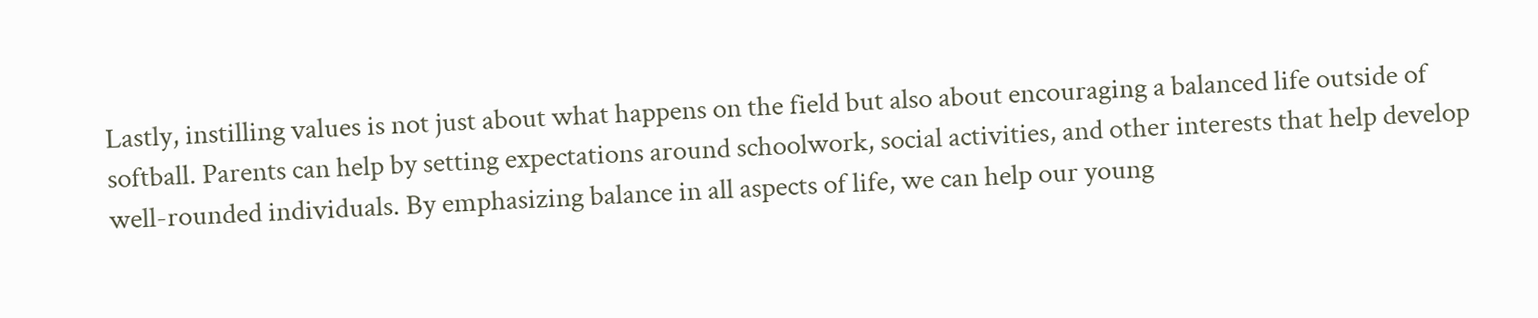Lastly, instilling values is not just about what happens on the field but also about encouraging a balanced life outside of softball. Parents can help by setting expectations around schoolwork, social activities, and other interests that help develop well-rounded individuals. By emphasizing balance in all aspects of life, we can help our young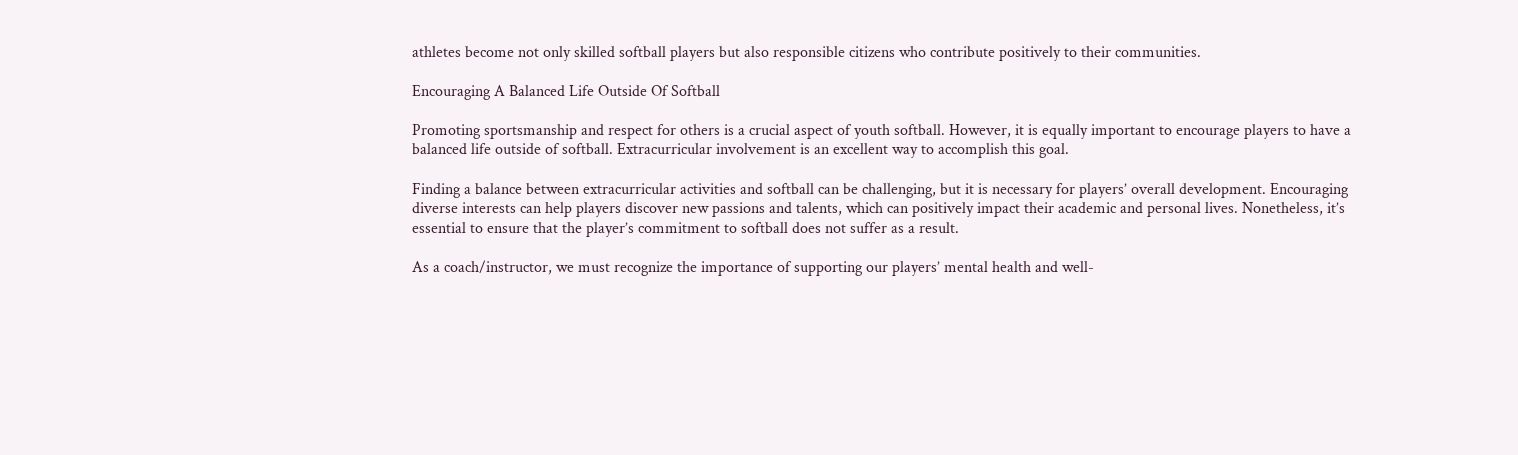athletes become not only skilled softball players but also responsible citizens who contribute positively to their communities.

Encouraging A Balanced Life Outside Of Softball

Promoting sportsmanship and respect for others is a crucial aspect of youth softball. However, it is equally important to encourage players to have a balanced life outside of softball. Extracurricular involvement is an excellent way to accomplish this goal.

Finding a balance between extracurricular activities and softball can be challenging, but it is necessary for players’ overall development. Encouraging diverse interests can help players discover new passions and talents, which can positively impact their academic and personal lives. Nonetheless, it’s essential to ensure that the player’s commitment to softball does not suffer as a result.

As a coach/instructor, we must recognize the importance of supporting our players’ mental health and well-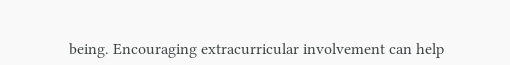being. Encouraging extracurricular involvement can help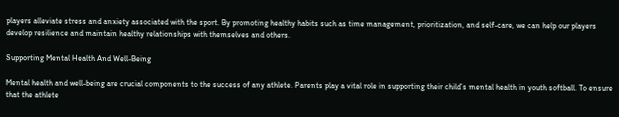players alleviate stress and anxiety associated with the sport. By promoting healthy habits such as time management, prioritization, and self-care, we can help our players develop resilience and maintain healthy relationships with themselves and others.

Supporting Mental Health And Well-Being

Mental health and well-being are crucial components to the success of any athlete. Parents play a vital role in supporting their child’s mental health in youth softball. To ensure that the athlete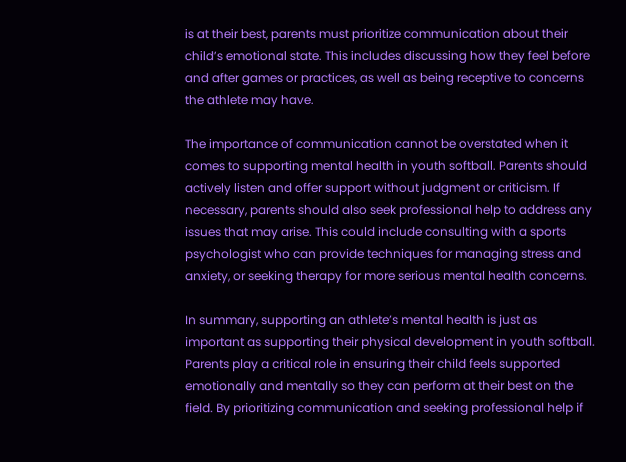is at their best, parents must prioritize communication about their child’s emotional state. This includes discussing how they feel before and after games or practices, as well as being receptive to concerns the athlete may have.

The importance of communication cannot be overstated when it comes to supporting mental health in youth softball. Parents should actively listen and offer support without judgment or criticism. If necessary, parents should also seek professional help to address any issues that may arise. This could include consulting with a sports psychologist who can provide techniques for managing stress and anxiety, or seeking therapy for more serious mental health concerns.

In summary, supporting an athlete’s mental health is just as important as supporting their physical development in youth softball. Parents play a critical role in ensuring their child feels supported emotionally and mentally so they can perform at their best on the field. By prioritizing communication and seeking professional help if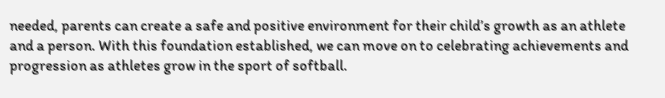needed, parents can create a safe and positive environment for their child’s growth as an athlete and a person. With this foundation established, we can move on to celebrating achievements and progression as athletes grow in the sport of softball.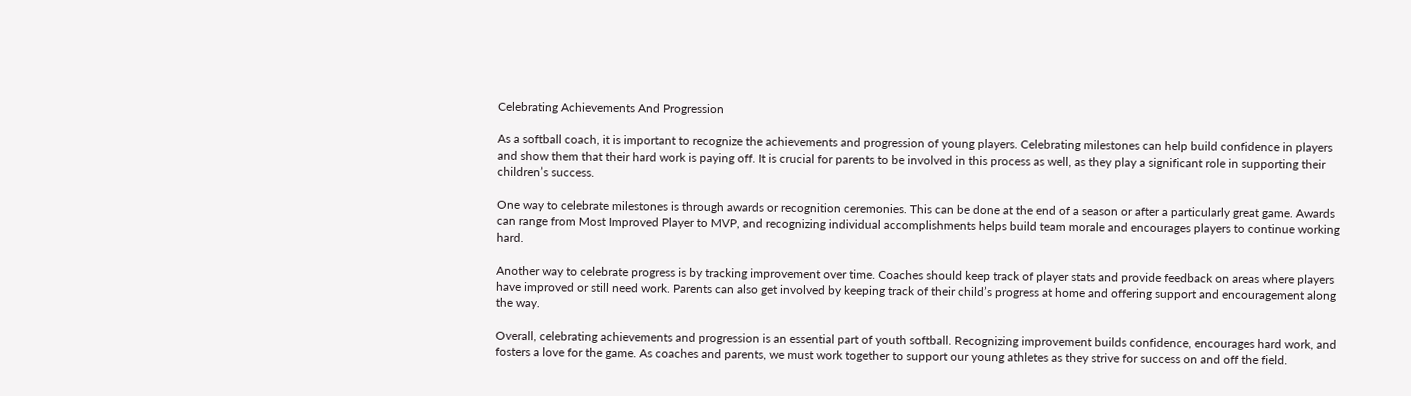Celebrating Achievements And Progression

As a softball coach, it is important to recognize the achievements and progression of young players. Celebrating milestones can help build confidence in players and show them that their hard work is paying off. It is crucial for parents to be involved in this process as well, as they play a significant role in supporting their children’s success.

One way to celebrate milestones is through awards or recognition ceremonies. This can be done at the end of a season or after a particularly great game. Awards can range from Most Improved Player to MVP, and recognizing individual accomplishments helps build team morale and encourages players to continue working hard.

Another way to celebrate progress is by tracking improvement over time. Coaches should keep track of player stats and provide feedback on areas where players have improved or still need work. Parents can also get involved by keeping track of their child’s progress at home and offering support and encouragement along the way.

Overall, celebrating achievements and progression is an essential part of youth softball. Recognizing improvement builds confidence, encourages hard work, and fosters a love for the game. As coaches and parents, we must work together to support our young athletes as they strive for success on and off the field.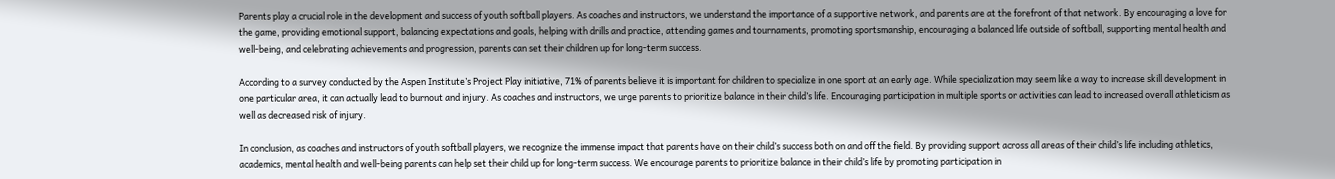Parents play a crucial role in the development and success of youth softball players. As coaches and instructors, we understand the importance of a supportive network, and parents are at the forefront of that network. By encouraging a love for the game, providing emotional support, balancing expectations and goals, helping with drills and practice, attending games and tournaments, promoting sportsmanship, encouraging a balanced life outside of softball, supporting mental health and well-being, and celebrating achievements and progression, parents can set their children up for long-term success.

According to a survey conducted by the Aspen Institute’s Project Play initiative, 71% of parents believe it is important for children to specialize in one sport at an early age. While specialization may seem like a way to increase skill development in one particular area, it can actually lead to burnout and injury. As coaches and instructors, we urge parents to prioritize balance in their child’s life. Encouraging participation in multiple sports or activities can lead to increased overall athleticism as well as decreased risk of injury.

In conclusion, as coaches and instructors of youth softball players, we recognize the immense impact that parents have on their child’s success both on and off the field. By providing support across all areas of their child’s life including athletics, academics, mental health and well-being parents can help set their child up for long-term success. We encourage parents to prioritize balance in their child’s life by promoting participation in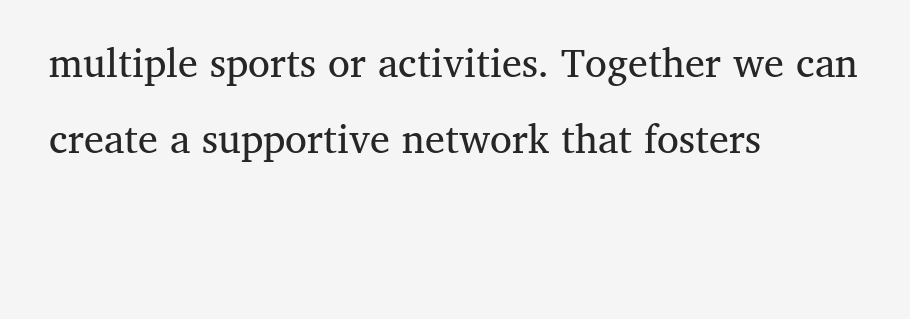multiple sports or activities. Together we can create a supportive network that fosters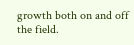growth both on and off the field.